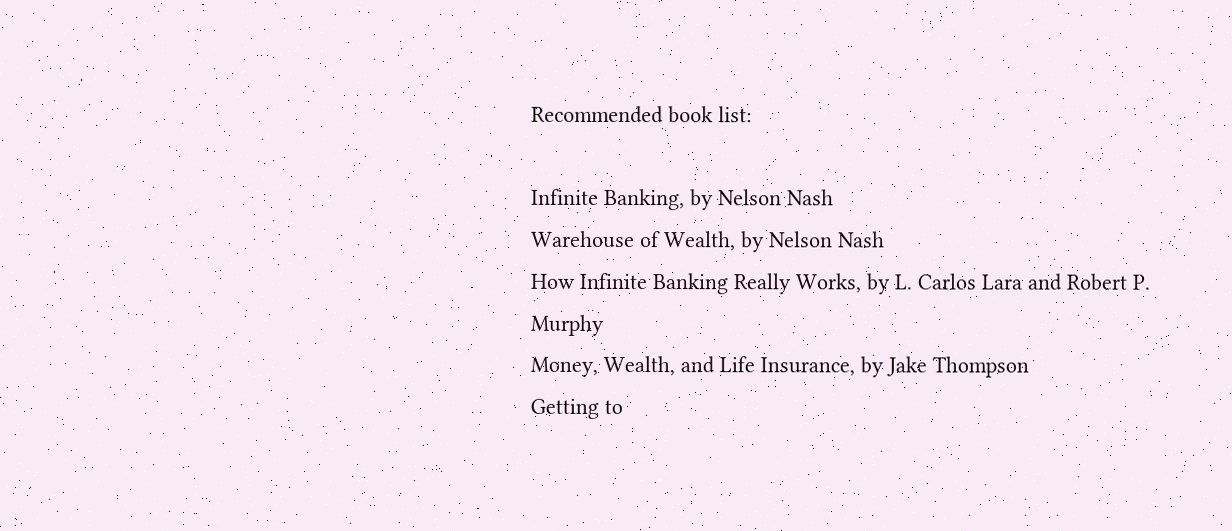Recommended book list:

Infinite Banking, by Nelson Nash
Warehouse of Wealth, by Nelson Nash
How Infinite Banking Really Works, by L. Carlos Lara and Robert P. Murphy
Money, Wealth, and Life Insurance, by Jake Thompson
Getting to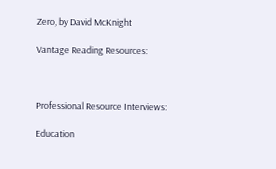Zero, by David McKnight

Vantage Reading Resources:



Professional Resource Interviews:

Education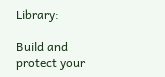Library:

Build and protect your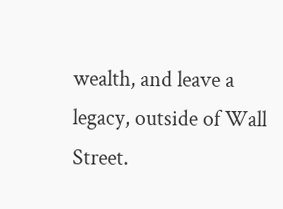wealth, and leave a legacy, outside of Wall Street.